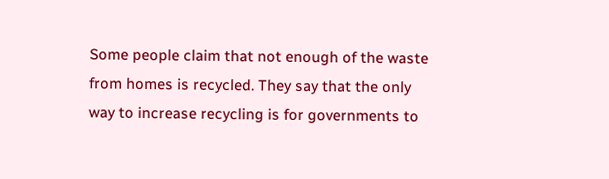Some people claim that not enough of the waste from homes is recycled. They say that the only way to increase recycling is for governments to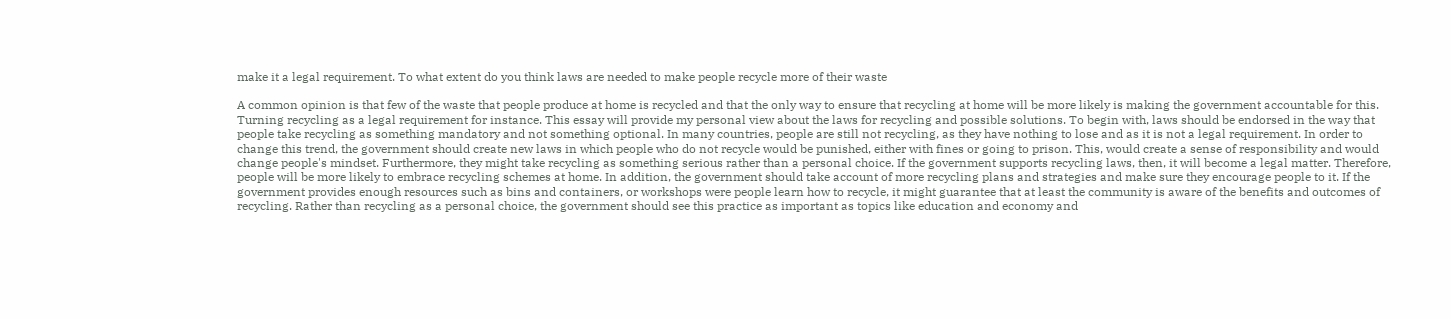make it a legal requirement. To what extent do you think laws are needed to make people recycle more of their waste

A common opinion is that few of the waste that people produce at home is recycled and that the only way to ensure that recycling at home will be more likely is making the government accountable for this. Turning recycling as a legal requirement for instance. This essay will provide my personal view about the laws for recycling and possible solutions. To begin with, laws should be endorsed in the way that people take recycling as something mandatory and not something optional. In many countries, people are still not recycling, as they have nothing to lose and as it is not a legal requirement. In order to change this trend, the government should create new laws in which people who do not recycle would be punished, either with fines or going to prison. This, would create a sense of responsibility and would change people's mindset. Furthermore, they might take recycling as something serious rather than a personal choice. If the government supports recycling laws, then, it will become a legal matter. Therefore, people will be more likely to embrace recycling schemes at home. In addition, the government should take account of more recycling plans and strategies and make sure they encourage people to it. If the government provides enough resources such as bins and containers, or workshops were people learn how to recycle, it might guarantee that at least the community is aware of the benefits and outcomes of recycling. Rather than recycling as a personal choice, the government should see this practice as important as topics like education and economy and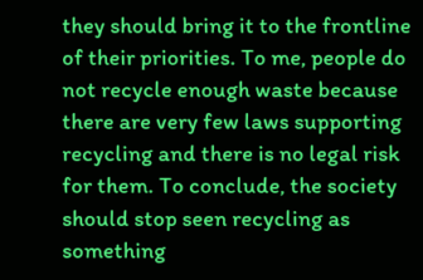they should bring it to the frontline of their priorities. To me, people do not recycle enough waste because there are very few laws supporting recycling and there is no legal risk for them. To conclude, the society should stop seen recycling as something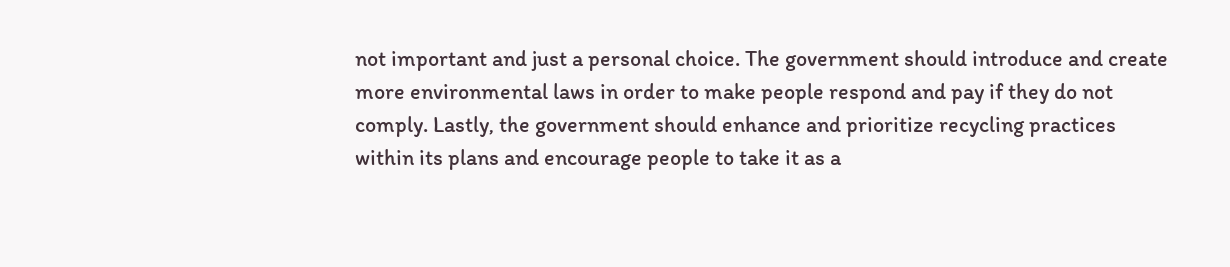not important and just a personal choice. The government should introduce and create more environmental laws in order to make people respond and pay if they do not comply. Lastly, the government should enhance and prioritize recycling practices within its plans and encourage people to take it as a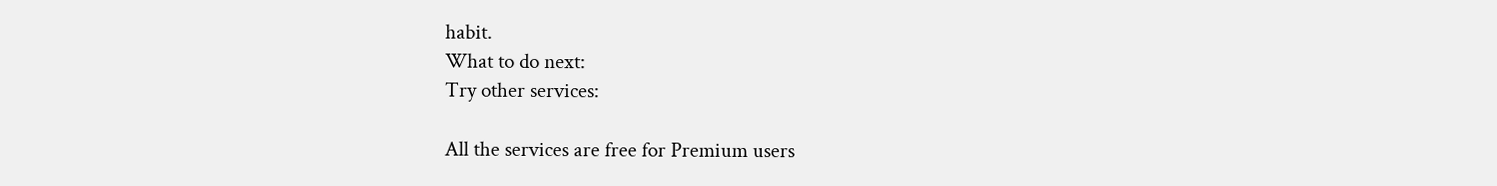habit.
What to do next:
Try other services:

All the services are free for Premium users